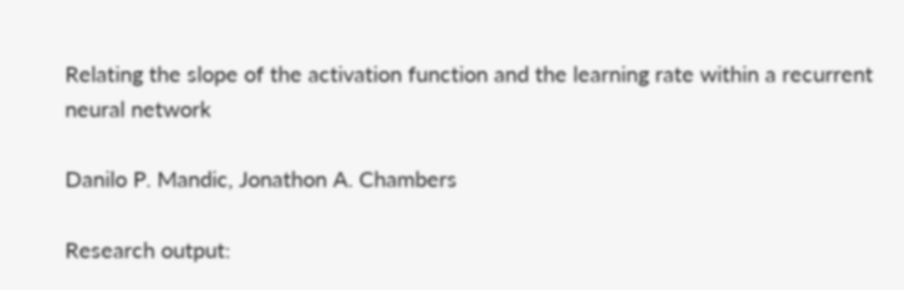Relating the slope of the activation function and the learning rate within a recurrent neural network

Danilo P. Mandic, Jonathon A. Chambers

Research output: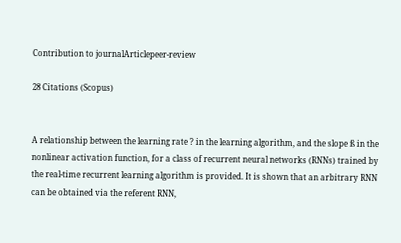Contribution to journalArticlepeer-review

28 Citations (Scopus)


A relationship between the learning rate ? in the learning algorithm, and the slope ß in the nonlinear activation function, for a class of recurrent neural networks (RNNs) trained by the real-time recurrent learning algorithm is provided. It is shown that an arbitrary RNN can be obtained via the referent RNN,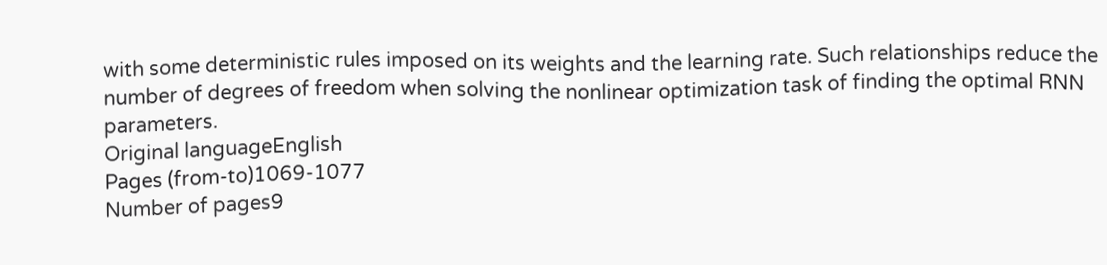with some deterministic rules imposed on its weights and the learning rate. Such relationships reduce the number of degrees of freedom when solving the nonlinear optimization task of finding the optimal RNN parameters.
Original languageEnglish
Pages (from-to)1069-1077
Number of pages9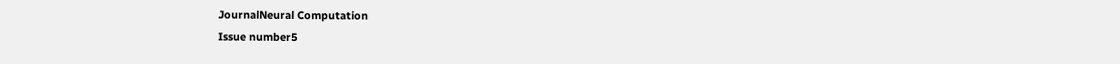JournalNeural Computation
Issue number5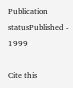Publication statusPublished - 1999

Cite this